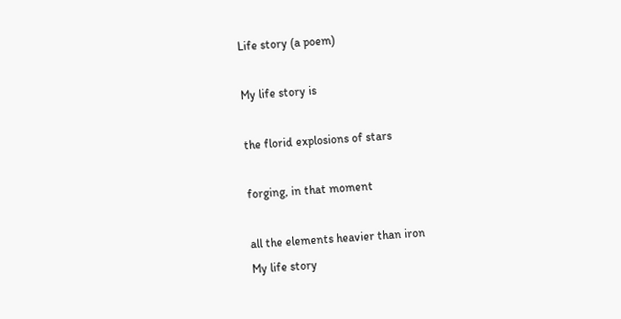Life story (a poem)

My life story is

the florid explosions of stars

forging, in that moment

all the elements heavier than iron
My life story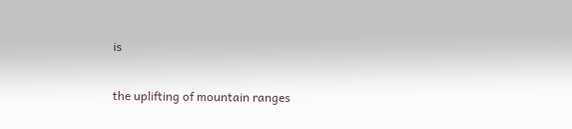is

the uplifting of mountain ranges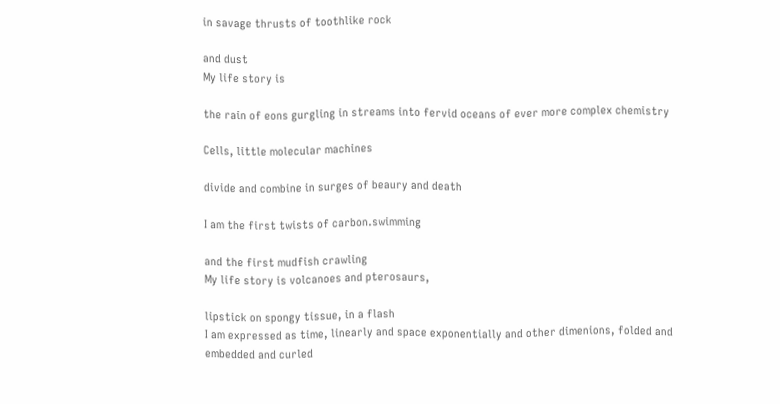in savage thrusts of toothlike rock

and dust
My life story is

the rain of eons gurgling in streams into fervid oceans of ever more complex chemistry

Cells, little molecular machines

divide and combine in surges of beaury and death

I am the first twists of carbon.swimming

and the first mudfish crawling
My life story is volcanoes and pterosaurs,

lipstick on spongy tissue, in a flash
I am expressed as time, linearly and space exponentially and other dimenions, folded and embedded and curled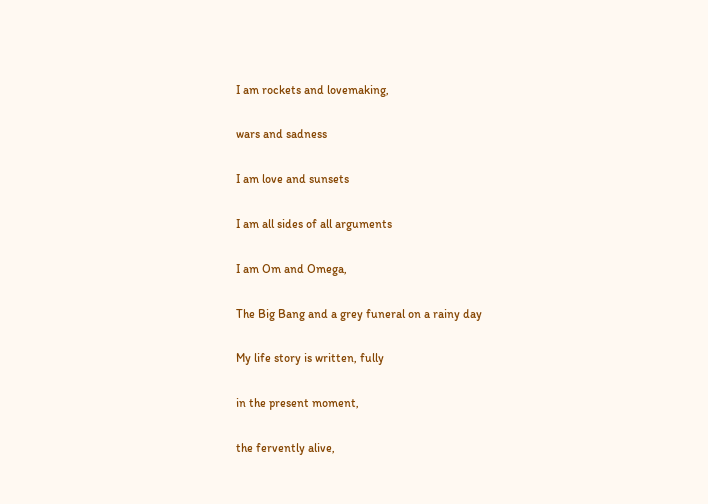I am rockets and lovemaking,

wars and sadness

I am love and sunsets

I am all sides of all arguments

I am Om and Omega,

The Big Bang and a grey funeral on a rainy day

My life story is written, fully

in the present moment,

the fervently alive,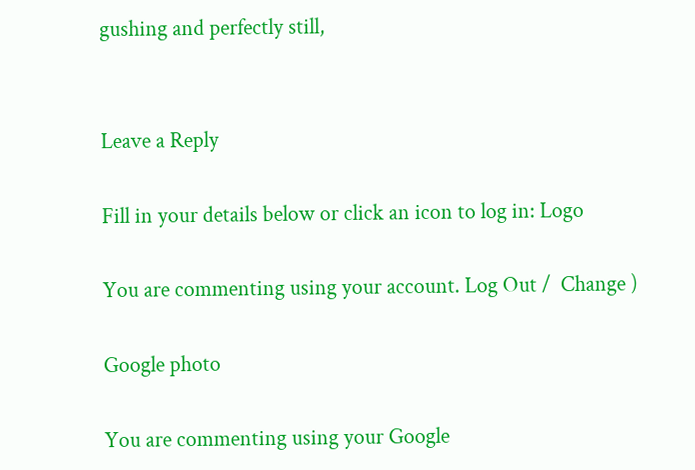gushing and perfectly still,


Leave a Reply

Fill in your details below or click an icon to log in: Logo

You are commenting using your account. Log Out /  Change )

Google photo

You are commenting using your Google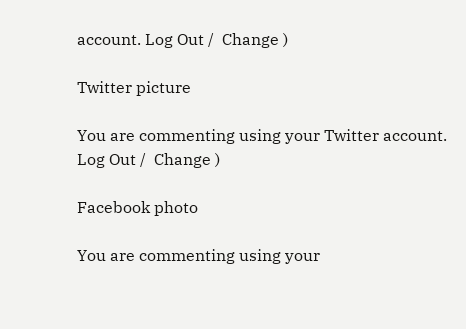account. Log Out /  Change )

Twitter picture

You are commenting using your Twitter account. Log Out /  Change )

Facebook photo

You are commenting using your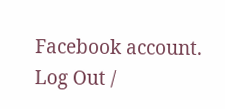Facebook account. Log Out /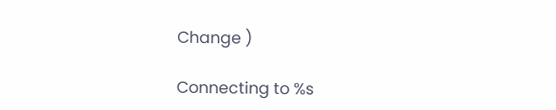Change )

Connecting to %s